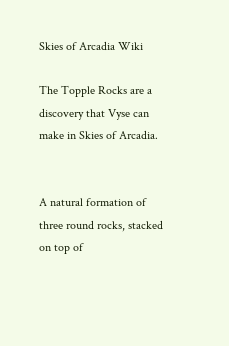Skies of Arcadia Wiki

The Topple Rocks are a discovery that Vyse can make in Skies of Arcadia.


A natural formation of three round rocks, stacked on top of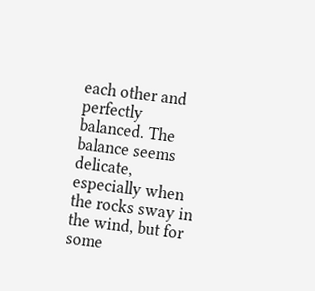each other and perfectly balanced. The balance seems delicate, especially when the rocks sway in the wind, but for some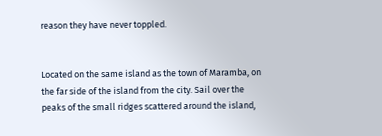reason they have never toppled.


Located on the same island as the town of Maramba, on the far side of the island from the city. Sail over the peaks of the small ridges scattered around the island,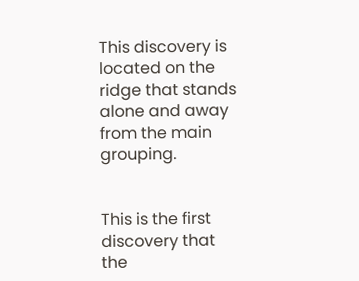This discovery is located on the ridge that stands alone and away from the main grouping.


This is the first discovery that the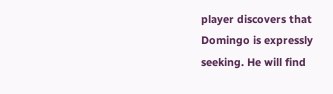player discovers that Domingo is expressly seeking. He will find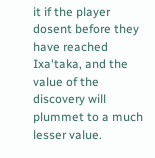it if the player dosent before they have reached Ixa'taka, and the value of the discovery will plummet to a much lesser value.